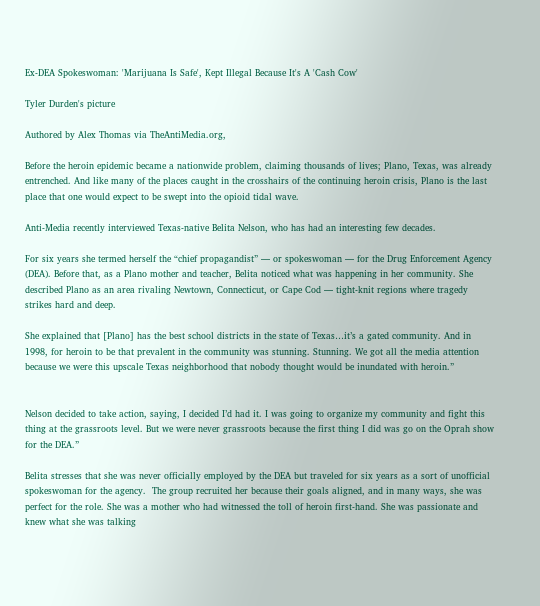Ex-DEA Spokeswoman: 'Marijuana Is Safe', Kept Illegal Because It's A 'Cash Cow'

Tyler Durden's picture

Authored by Alex Thomas via TheAntiMedia.org,

Before the heroin epidemic became a nationwide problem, claiming thousands of lives; Plano, Texas, was already entrenched. And like many of the places caught in the crosshairs of the continuing heroin crisis, Plano is the last place that one would expect to be swept into the opioid tidal wave.

Anti-Media recently interviewed Texas-native Belita Nelson, who has had an interesting few decades.

For six years she termed herself the “chief propagandist” — or spokeswoman — for the Drug Enforcement Agency (DEA). Before that, as a Plano mother and teacher, Belita noticed what was happening in her community. She described Plano as an area rivaling Newtown, Connecticut, or Cape Cod — tight-knit regions where tragedy strikes hard and deep.

She explained that [Plano] has the best school districts in the state of Texas…it’s a gated community. And in 1998, for heroin to be that prevalent in the community was stunning. Stunning. We got all the media attention because we were this upscale Texas neighborhood that nobody thought would be inundated with heroin.”


Nelson decided to take action, saying, I decided I’d had it. I was going to organize my community and fight this thing at the grassroots level. But we were never grassroots because the first thing I did was go on the Oprah show for the DEA.”

Belita stresses that she was never officially employed by the DEA but traveled for six years as a sort of unofficial spokeswoman for the agency.  The group recruited her because their goals aligned, and in many ways, she was perfect for the role. She was a mother who had witnessed the toll of heroin first-hand. She was passionate and knew what she was talking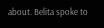about. Belita spoke to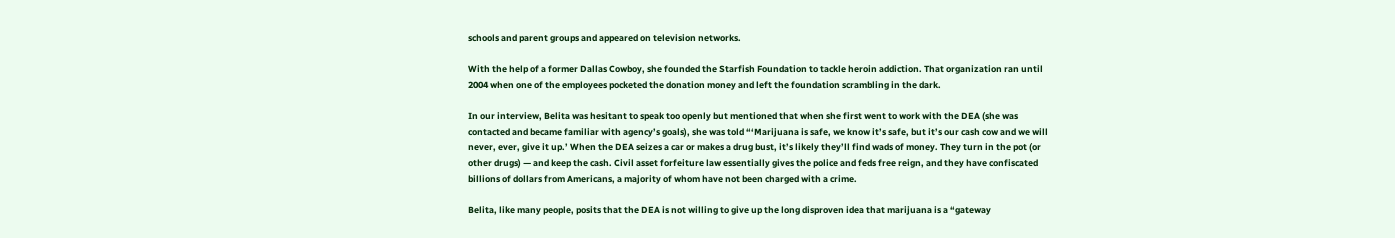schools and parent groups and appeared on television networks.

With the help of a former Dallas Cowboy, she founded the Starfish Foundation to tackle heroin addiction. That organization ran until 2004 when one of the employees pocketed the donation money and left the foundation scrambling in the dark.

In our interview, Belita was hesitant to speak too openly but mentioned that when she first went to work with the DEA (she was contacted and became familiar with agency’s goals), she was told “‘Marijuana is safe, we know it’s safe, but it’s our cash cow and we will never, ever, give it up.’ When the DEA seizes a car or makes a drug bust, it’s likely they’ll find wads of money. They turn in the pot (or other drugs) — and keep the cash. Civil asset forfeiture law essentially gives the police and feds free reign, and they have confiscated billions of dollars from Americans, a majority of whom have not been charged with a crime.

Belita, like many people, posits that the DEA is not willing to give up the long disproven idea that marijuana is a “gateway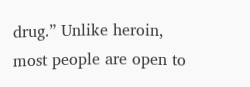drug.” Unlike heroin, most people are open to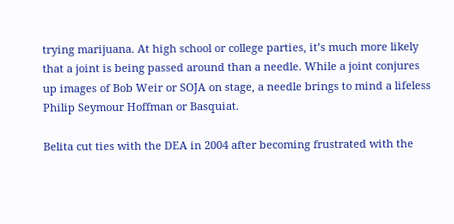trying marijuana. At high school or college parties, it’s much more likely that a joint is being passed around than a needle. While a joint conjures up images of Bob Weir or SOJA on stage, a needle brings to mind a lifeless Philip Seymour Hoffman or Basquiat.

Belita cut ties with the DEA in 2004 after becoming frustrated with the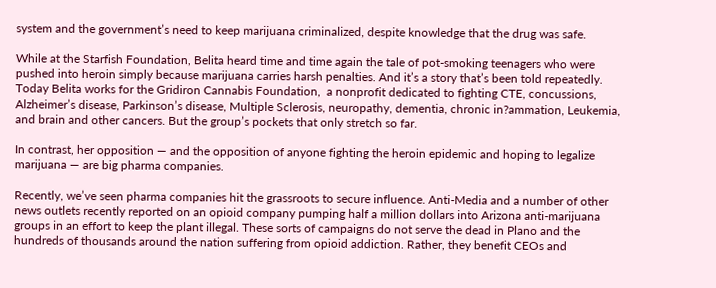system and the government’s need to keep marijuana criminalized, despite knowledge that the drug was safe.

While at the Starfish Foundation, Belita heard time and time again the tale of pot-smoking teenagers who were pushed into heroin simply because marijuana carries harsh penalties. And it’s a story that’s been told repeatedly. Today Belita works for the Gridiron Cannabis Foundation,  a nonprofit dedicated to fighting CTE, concussions, Alzheimer’s disease, Parkinson’s disease, Multiple Sclerosis, neuropathy, dementia, chronic in?ammation, Leukemia, and brain and other cancers. But the group’s pockets that only stretch so far.

In contrast, her opposition — and the opposition of anyone fighting the heroin epidemic and hoping to legalize marijuana — are big pharma companies.

Recently, we’ve seen pharma companies hit the grassroots to secure influence. Anti-Media and a number of other news outlets recently reported on an opioid company pumping half a million dollars into Arizona anti-marijuana groups in an effort to keep the plant illegal. These sorts of campaigns do not serve the dead in Plano and the hundreds of thousands around the nation suffering from opioid addiction. Rather, they benefit CEOs and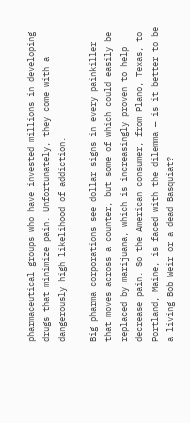pharmaceutical groups who have invested millions in developing drugs that minimize pain. Unfortunately, they come with a dangerously high likelihood of addiction.

Big pharma corporations see dollar signs in every painkiller that moves across a counter, but some of which could easily be replaced by marijuana, which is increasingly proven to help decrease pain. So the American consumer, from Plano, Texas, to Portland, Maine, is faced with the dilemma — is it better to be a living Bob Weir or a dead Basquiat?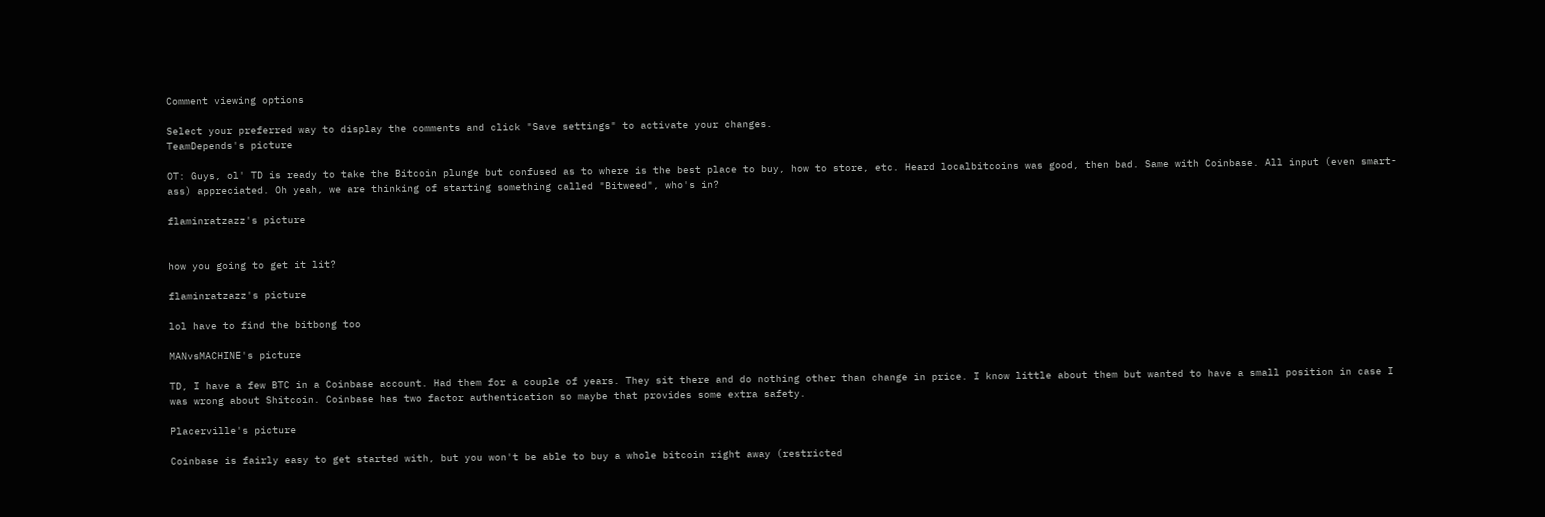Comment viewing options

Select your preferred way to display the comments and click "Save settings" to activate your changes.
TeamDepends's picture

OT: Guys, ol' TD is ready to take the Bitcoin plunge but confused as to where is the best place to buy, how to store, etc. Heard localbitcoins was good, then bad. Same with Coinbase. All input (even smart-ass) appreciated. Oh yeah, we are thinking of starting something called "Bitweed", who's in?

flaminratzazz's picture


how you going to get it lit?

flaminratzazz's picture

lol have to find the bitbong too

MANvsMACHINE's picture

TD, I have a few BTC in a Coinbase account. Had them for a couple of years. They sit there and do nothing other than change in price. I know little about them but wanted to have a small position in case I was wrong about Shitcoin. Coinbase has two factor authentication so maybe that provides some extra safety.

Placerville's picture

Coinbase is fairly easy to get started with, but you won't be able to buy a whole bitcoin right away (restricted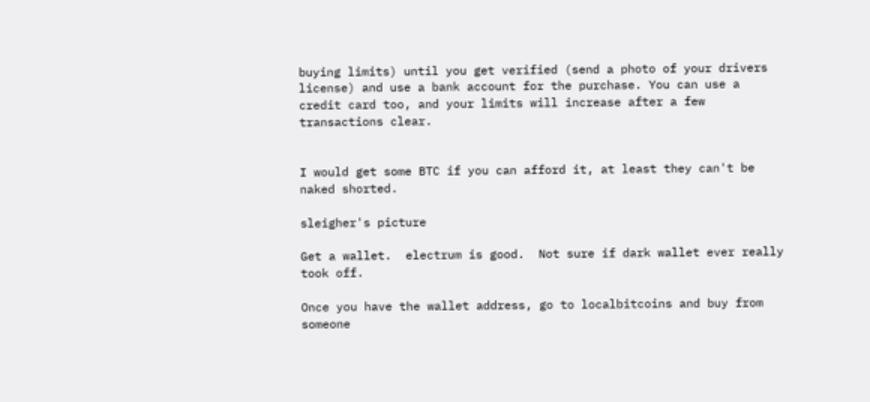buying limits) until you get verified (send a photo of your drivers license) and use a bank account for the purchase. You can use a credit card too, and your limits will increase after a few transactions clear.


I would get some BTC if you can afford it, at least they can't be naked shorted.

sleigher's picture

Get a wallet.  electrum is good.  Not sure if dark wallet ever really took off.

Once you have the wallet address, go to localbitcoins and buy from someone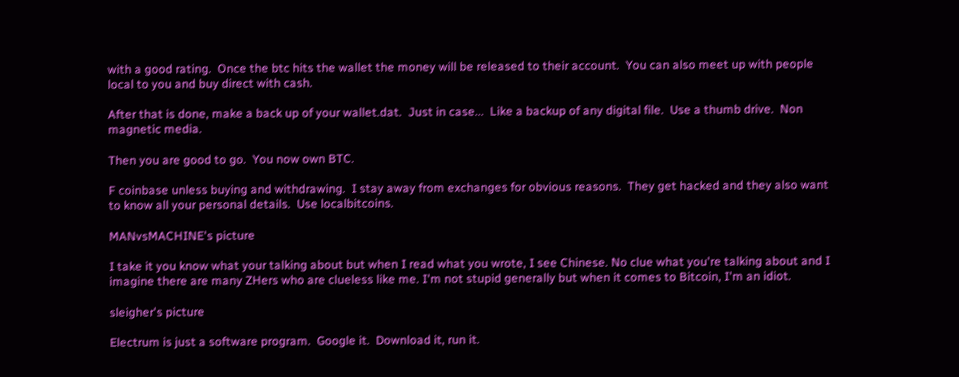with a good rating.  Once the btc hits the wallet the money will be released to their account.  You can also meet up with people local to you and buy direct with cash.

After that is done, make a back up of your wallet.dat.  Just in case...  Like a backup of any digital file.  Use a thumb drive.  Non magnetic media.

Then you are good to go.  You now own BTC.

F coinbase unless buying and withdrawing.  I stay away from exchanges for obvious reasons.  They get hacked and they also want to know all your personal details.  Use localbitcoins.

MANvsMACHINE's picture

I take it you know what your talking about but when I read what you wrote, I see Chinese. No clue what you're talking about and I imagine there are many ZHers who are clueless like me. I'm not stupid generally but when it comes to Bitcoin, I'm an idiot.

sleigher's picture

Electrum is just a software program.  Google it.  Download it, run it.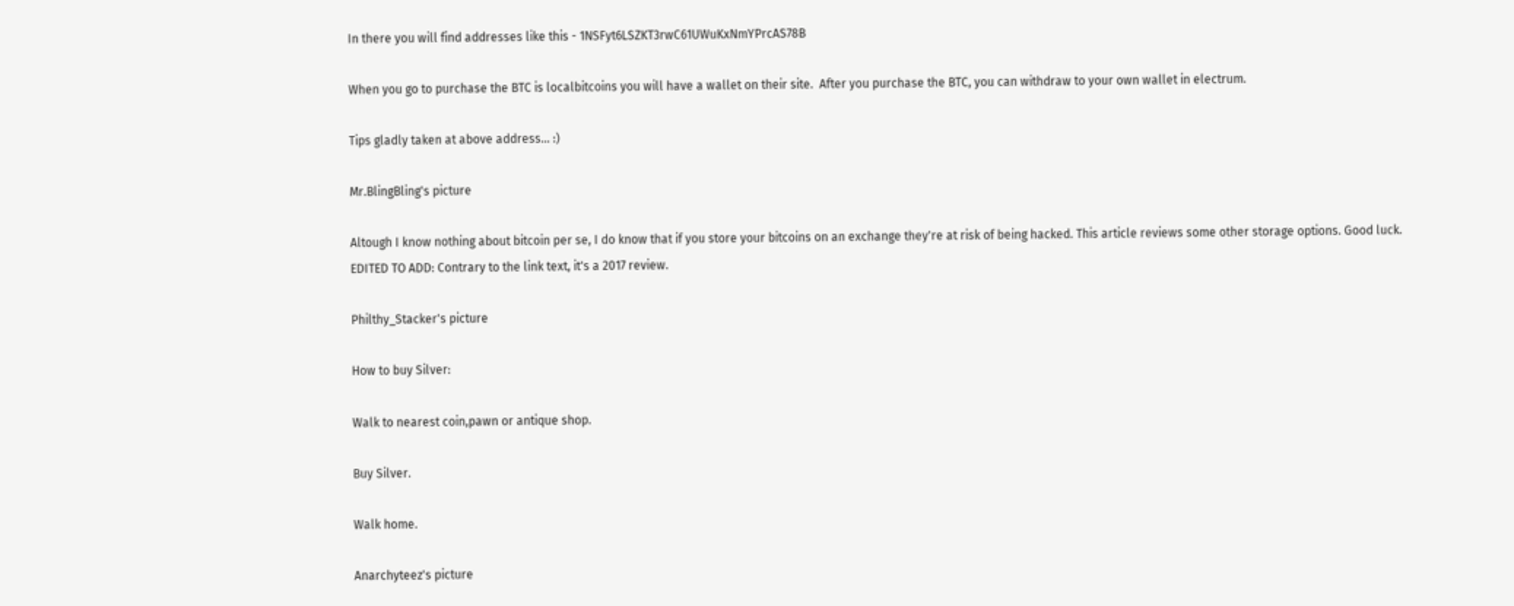In there you will find addresses like this - 1NSFyt6LSZKT3rwC61UWuKxNmYPrcAS78B

When you go to purchase the BTC is localbitcoins you will have a wallet on their site.  After you purchase the BTC, you can withdraw to your own wallet in electrum.

Tips gladly taken at above address... :)

Mr.BlingBling's picture

Altough I know nothing about bitcoin per se, I do know that if you store your bitcoins on an exchange they're at risk of being hacked. This article reviews some other storage options. Good luck.
EDITED TO ADD: Contrary to the link text, it's a 2017 review.

Philthy_Stacker's picture

How to buy Silver:

Walk to nearest coin,pawn or antique shop.

Buy Silver.

Walk home.

Anarchyteez's picture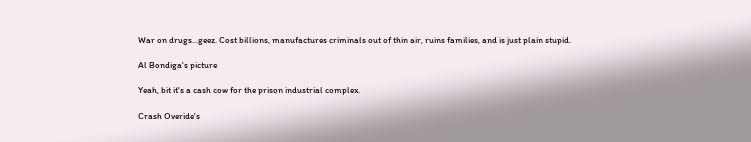War on drugs...geez. Cost billions, manufactures criminals out of thin air, ruins families, and is just plain stupid.

Al Bondiga's picture

Yeah, bit it's a cash cow for the prison industrial complex.

Crash Overide's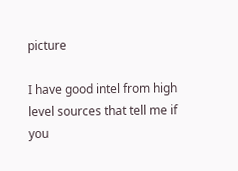picture

I have good intel from high level sources that tell me if you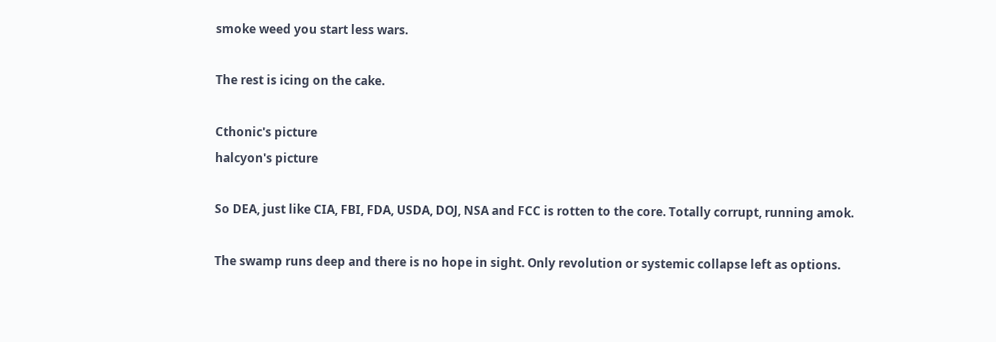smoke weed you start less wars.

The rest is icing on the cake.

Cthonic's picture
halcyon's picture

So DEA, just like CIA, FBI, FDA, USDA, DOJ, NSA and FCC is rotten to the core. Totally corrupt, running amok.

The swamp runs deep and there is no hope in sight. Only revolution or systemic collapse left as options.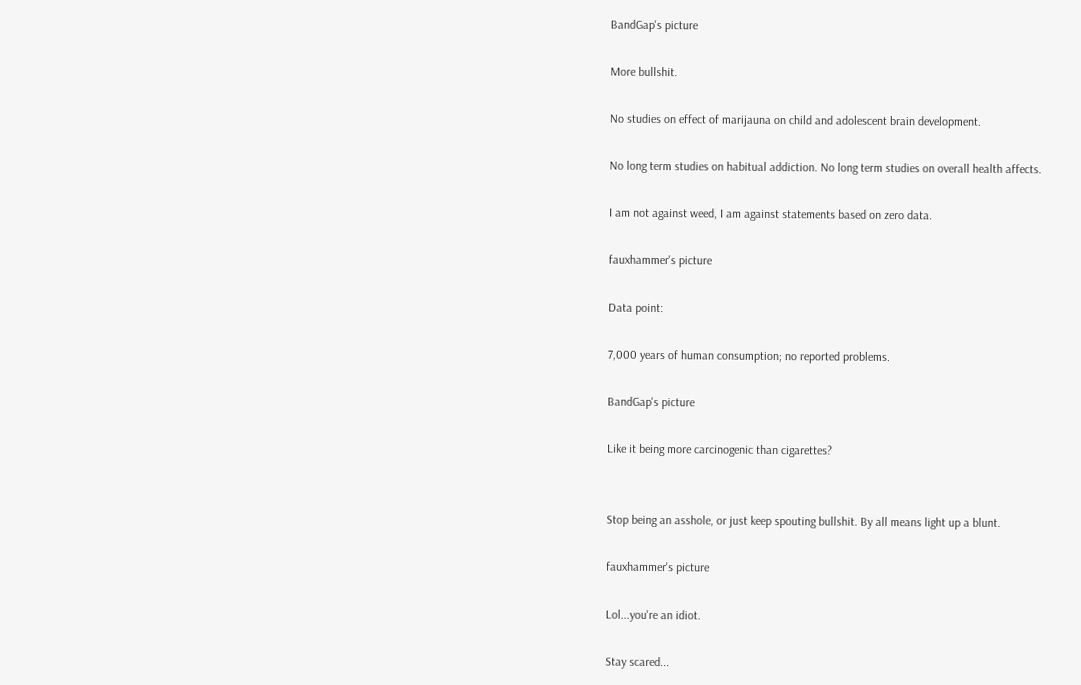BandGap's picture

More bullshit.

No studies on effect of marijauna on child and adolescent brain development.

No long term studies on habitual addiction. No long term studies on overall health affects.

I am not against weed, I am against statements based on zero data.

fauxhammer's picture

Data point:

7,000 years of human consumption; no reported problems.

BandGap's picture

Like it being more carcinogenic than cigarettes?


Stop being an asshole, or just keep spouting bullshit. By all means light up a blunt.

fauxhammer's picture

Lol...you're an idiot.

Stay scared...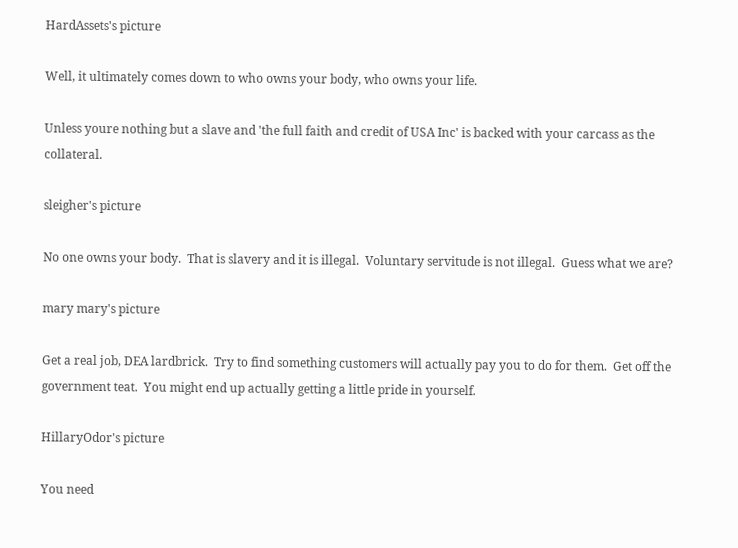HardAssets's picture

Well, it ultimately comes down to who owns your body, who owns your life.

Unless youre nothing but a slave and 'the full faith and credit of USA Inc' is backed with your carcass as the collateral.

sleigher's picture

No one owns your body.  That is slavery and it is illegal.  Voluntary servitude is not illegal.  Guess what we are?

mary mary's picture

Get a real job, DEA lardbrick.  Try to find something customers will actually pay you to do for them.  Get off the government teat.  You might end up actually getting a little pride in yourself.

HillaryOdor's picture

You need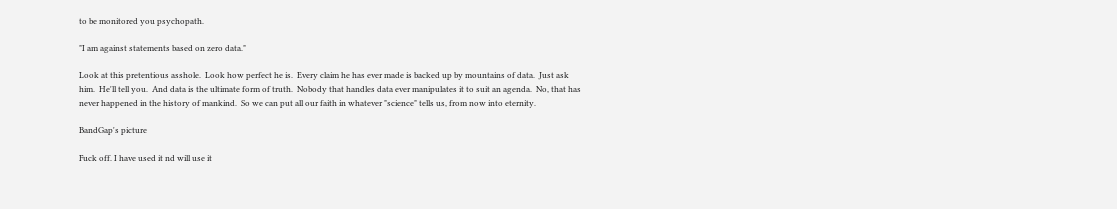to be monitored you psychopath.

"I am against statements based on zero data."

Look at this pretentious asshole.  Look how perfect he is.  Every claim he has ever made is backed up by mountains of data.  Just ask him.  He'll tell you.  And data is the ultimate form of truth.  Nobody that handles data ever manipulates it to suit an agenda.  No, that has never happened in the history of mankind.  So we can put all our faith in whatever "science" tells us, from now into eternity.

BandGap's picture

Fuck off. I have used it nd will use it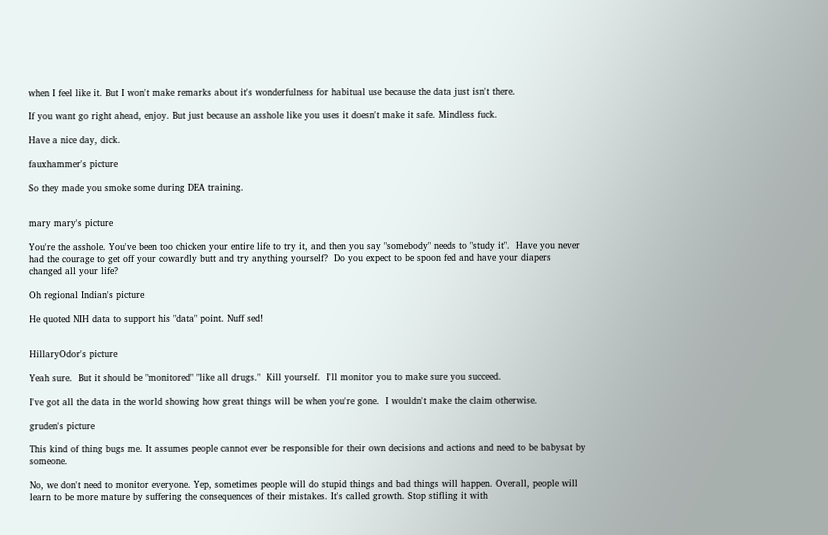when I feel like it. But I won't make remarks about it's wonderfulness for habitual use because the data just isn't there.

If you want go right ahead, enjoy. But just because an asshole like you uses it doesn't make it safe. Mindless fuck.

Have a nice day, dick.

fauxhammer's picture

So they made you smoke some during DEA training.


mary mary's picture

You're the asshole. You've been too chicken your entire life to try it, and then you say "somebody" needs to "study it".  Have you never had the courage to get off your cowardly butt and try anything yourself?  Do you expect to be spoon fed and have your diapers changed all your life?

Oh regional Indian's picture

He quoted NIH data to support his "data" point. Nuff sed!


HillaryOdor's picture

Yeah sure.  But it should be "monitored" "like all drugs."  Kill yourself.  I'll monitor you to make sure you succeed.

I've got all the data in the world showing how great things will be when you're gone.  I wouldn't make the claim otherwise.

gruden's picture

This kind of thing bugs me. It assumes people cannot ever be responsible for their own decisions and actions and need to be babysat by someone.

No, we don't need to monitor everyone. Yep, sometimes people will do stupid things and bad things will happen. Overall, people will learn to be more mature by suffering the consequences of their mistakes. It's called growth. Stop stifling it with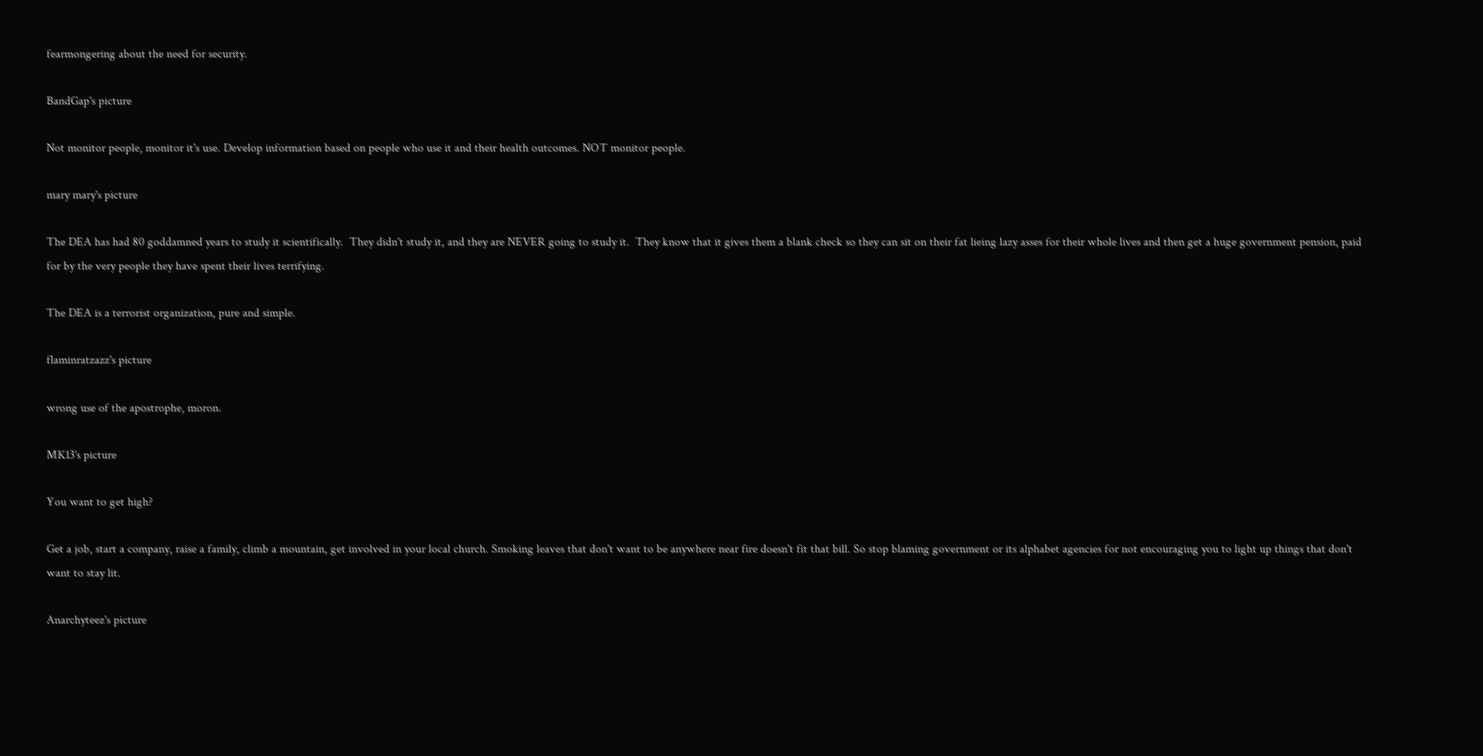fearmongering about the need for security.

BandGap's picture

Not monitor people, monitor it's use. Develop information based on people who use it and their health outcomes. NOT monitor people.

mary mary's picture

The DEA has had 80 goddamned years to study it scientifically.  They didn't study it, and they are NEVER going to study it.  They know that it gives them a blank check so they can sit on their fat lieing lazy asses for their whole lives and then get a huge government pension, paid for by the very people they have spent their lives terrifying.

The DEA is a terrorist organization, pure and simple.

flaminratzazz's picture

wrong use of the apostrophe, moron.

MK13's picture

You want to get high?

Get a job, start a company, raise a family, climb a mountain, get involved in your local church. Smoking leaves that don't want to be anywhere near fire doesn't fit that bill. So stop blaming government or its alphabet agencies for not encouraging you to light up things that don't want to stay lit.

Anarchyteez's picture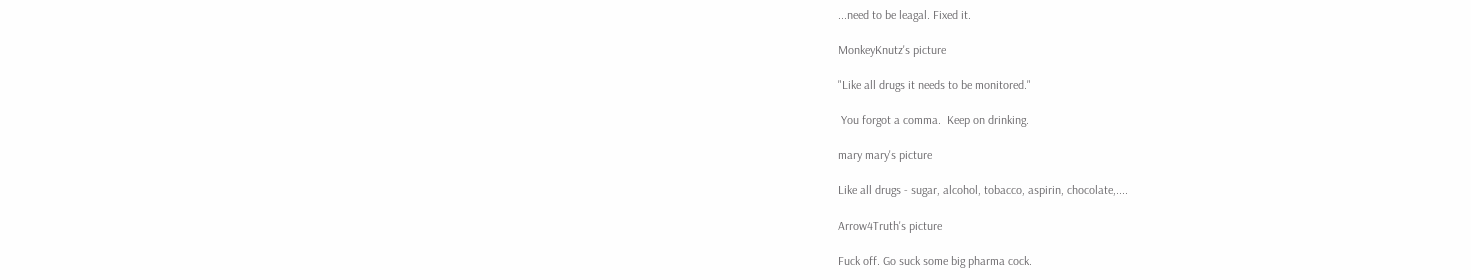...need to be leagal. Fixed it.

MonkeyKnutz's picture

"Like all drugs it needs to be monitored."

 You forgot a comma.  Keep on drinking.

mary mary's picture

Like all drugs - sugar, alcohol, tobacco, aspirin, chocolate,....

Arrow4Truth's picture

Fuck off. Go suck some big pharma cock.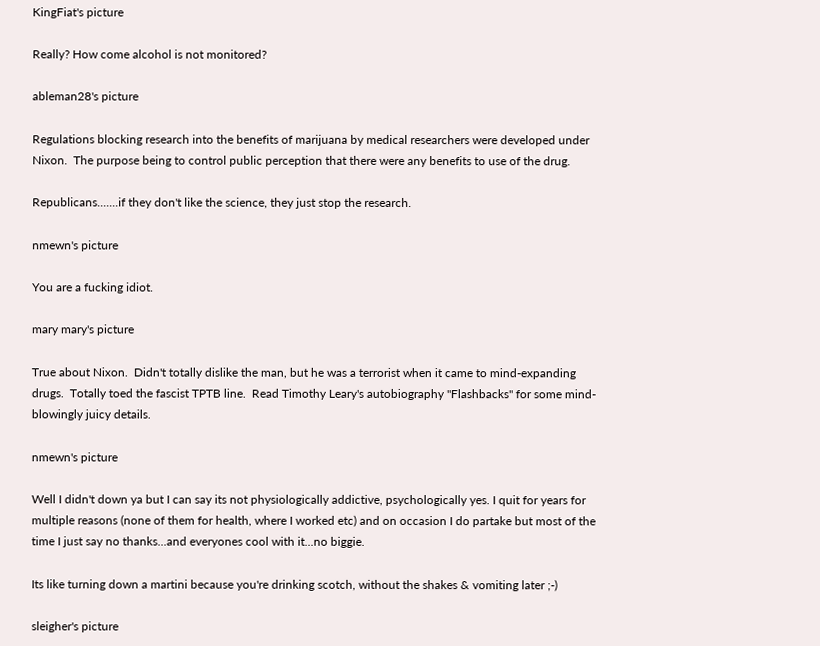KingFiat's picture

Really? How come alcohol is not monitored?

ableman28's picture

Regulations blocking research into the benefits of marijuana by medical researchers were developed under Nixon.  The purpose being to control public perception that there were any benefits to use of the drug.

Republicans.......if they don't like the science, they just stop the research.

nmewn's picture

You are a fucking idiot.

mary mary's picture

True about Nixon.  Didn't totally dislike the man, but he was a terrorist when it came to mind-expanding drugs.  Totally toed the fascist TPTB line.  Read Timothy Leary's autobiography "Flashbacks" for some mind-blowingly juicy details.

nmewn's picture

Well I didn't down ya but I can say its not physiologically addictive, psychologically yes. I quit for years for multiple reasons (none of them for health, where I worked etc) and on occasion I do partake but most of the time I just say no thanks...and everyones cool with it...no biggie.

Its like turning down a martini because you're drinking scotch, without the shakes & vomiting later ;-)

sleigher's picture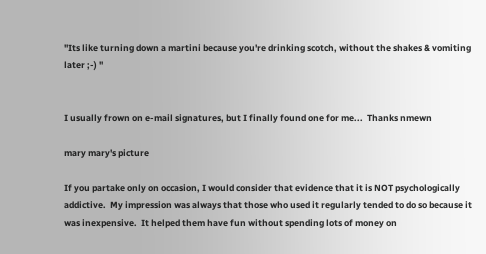"Its like turning down a martini because you're drinking scotch, without the shakes & vomiting later ;-) "


I usually frown on e-mail signatures, but I finally found one for me...  Thanks nmewn

mary mary's picture

If you partake only on occasion, I would consider that evidence that it is NOT psychologically addictive.  My impression was always that those who used it regularly tended to do so because it was inexpensive.  It helped them have fun without spending lots of money on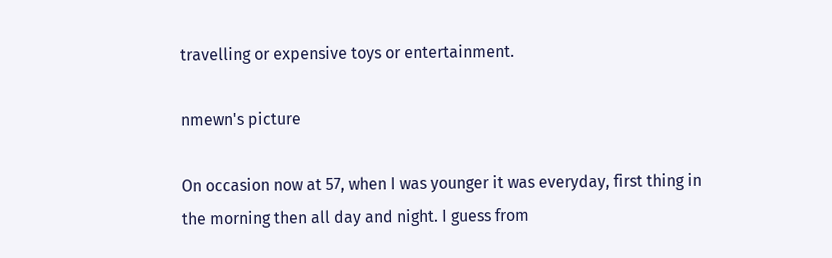travelling or expensive toys or entertainment.

nmewn's picture

On occasion now at 57, when I was younger it was everyday, first thing in the morning then all day and night. I guess from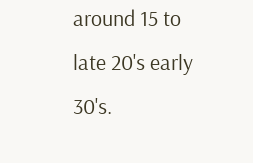around 15 to late 20's early 30's.